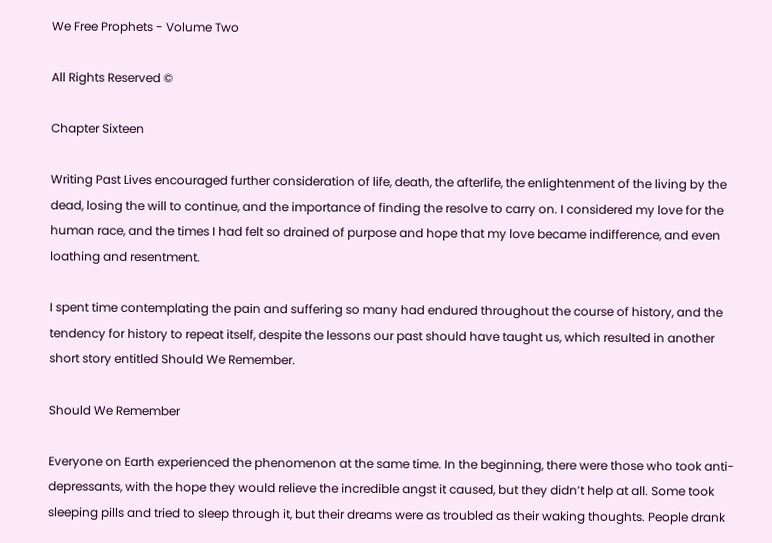We Free Prophets - Volume Two

All Rights Reserved ©

Chapter Sixteen

Writing Past Lives encouraged further consideration of life, death, the afterlife, the enlightenment of the living by the dead, losing the will to continue, and the importance of finding the resolve to carry on. I considered my love for the human race, and the times I had felt so drained of purpose and hope that my love became indifference, and even loathing and resentment.

I spent time contemplating the pain and suffering so many had endured throughout the course of history, and the tendency for history to repeat itself, despite the lessons our past should have taught us, which resulted in another short story entitled Should We Remember.

Should We Remember

Everyone on Earth experienced the phenomenon at the same time. In the beginning, there were those who took anti-depressants, with the hope they would relieve the incredible angst it caused, but they didn’t help at all. Some took sleeping pills and tried to sleep through it, but their dreams were as troubled as their waking thoughts. People drank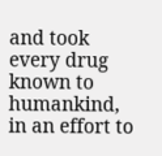and took every drug known to humankind, in an effort to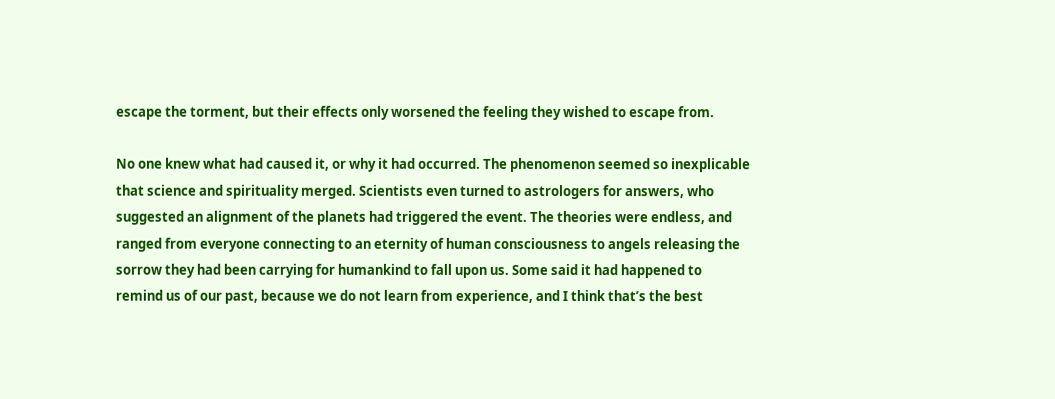escape the torment, but their effects only worsened the feeling they wished to escape from.

No one knew what had caused it, or why it had occurred. The phenomenon seemed so inexplicable that science and spirituality merged. Scientists even turned to astrologers for answers, who suggested an alignment of the planets had triggered the event. The theories were endless, and ranged from everyone connecting to an eternity of human consciousness to angels releasing the sorrow they had been carrying for humankind to fall upon us. Some said it had happened to remind us of our past, because we do not learn from experience, and I think that’s the best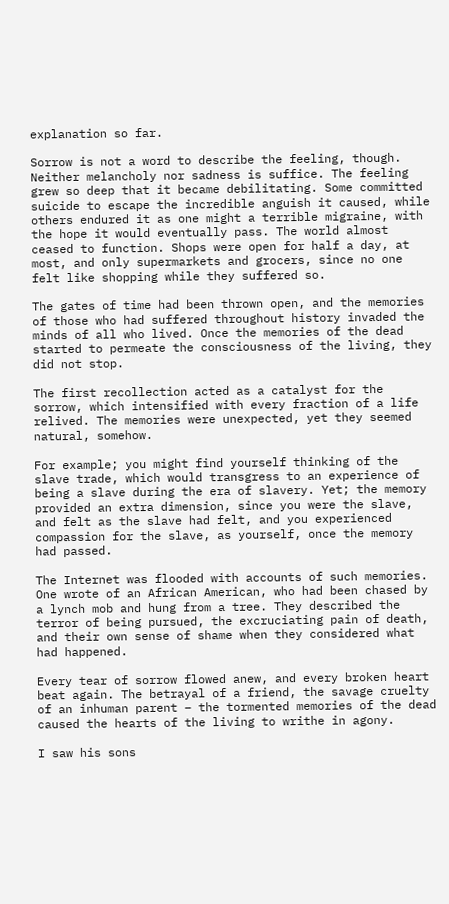explanation so far.

Sorrow is not a word to describe the feeling, though. Neither melancholy nor sadness is suffice. The feeling grew so deep that it became debilitating. Some committed suicide to escape the incredible anguish it caused, while others endured it as one might a terrible migraine, with the hope it would eventually pass. The world almost ceased to function. Shops were open for half a day, at most, and only supermarkets and grocers, since no one felt like shopping while they suffered so.

The gates of time had been thrown open, and the memories of those who had suffered throughout history invaded the minds of all who lived. Once the memories of the dead started to permeate the consciousness of the living, they did not stop.

The first recollection acted as a catalyst for the sorrow, which intensified with every fraction of a life relived. The memories were unexpected, yet they seemed natural, somehow.

For example; you might find yourself thinking of the slave trade, which would transgress to an experience of being a slave during the era of slavery. Yet; the memory provided an extra dimension, since you were the slave, and felt as the slave had felt, and you experienced compassion for the slave, as yourself, once the memory had passed.

The Internet was flooded with accounts of such memories. One wrote of an African American, who had been chased by a lynch mob and hung from a tree. They described the terror of being pursued, the excruciating pain of death, and their own sense of shame when they considered what had happened.

Every tear of sorrow flowed anew, and every broken heart beat again. The betrayal of a friend, the savage cruelty of an inhuman parent – the tormented memories of the dead caused the hearts of the living to writhe in agony.

I saw his sons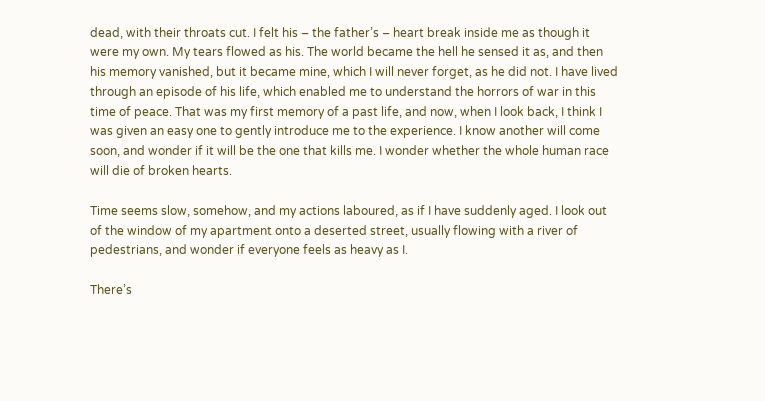dead, with their throats cut. I felt his – the father’s – heart break inside me as though it were my own. My tears flowed as his. The world became the hell he sensed it as, and then his memory vanished, but it became mine, which I will never forget, as he did not. I have lived through an episode of his life, which enabled me to understand the horrors of war in this time of peace. That was my first memory of a past life, and now, when I look back, I think I was given an easy one to gently introduce me to the experience. I know another will come soon, and wonder if it will be the one that kills me. I wonder whether the whole human race will die of broken hearts.

Time seems slow, somehow, and my actions laboured, as if I have suddenly aged. I look out of the window of my apartment onto a deserted street, usually flowing with a river of pedestrians, and wonder if everyone feels as heavy as I.

There’s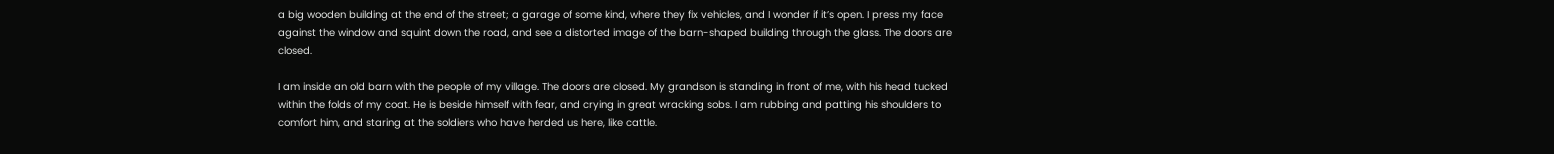a big wooden building at the end of the street; a garage of some kind, where they fix vehicles, and I wonder if it’s open. I press my face against the window and squint down the road, and see a distorted image of the barn-shaped building through the glass. The doors are closed.

I am inside an old barn with the people of my village. The doors are closed. My grandson is standing in front of me, with his head tucked within the folds of my coat. He is beside himself with fear, and crying in great wracking sobs. I am rubbing and patting his shoulders to comfort him, and staring at the soldiers who have herded us here, like cattle.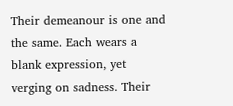Their demeanour is one and the same. Each wears a blank expression, yet verging on sadness. Their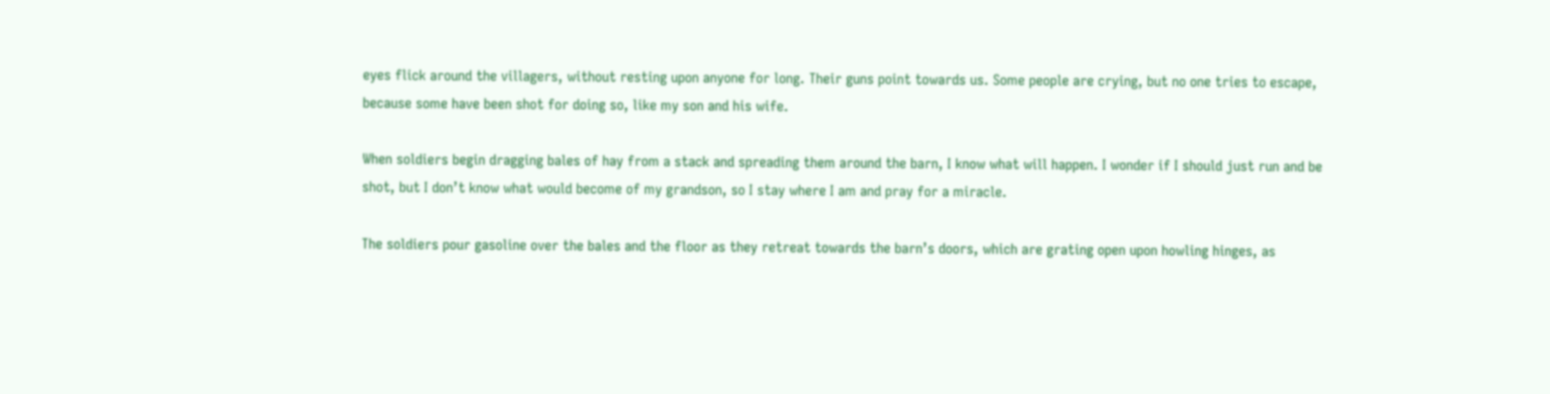eyes flick around the villagers, without resting upon anyone for long. Their guns point towards us. Some people are crying, but no one tries to escape, because some have been shot for doing so, like my son and his wife.

When soldiers begin dragging bales of hay from a stack and spreading them around the barn, I know what will happen. I wonder if I should just run and be shot, but I don’t know what would become of my grandson, so I stay where I am and pray for a miracle.

The soldiers pour gasoline over the bales and the floor as they retreat towards the barn’s doors, which are grating open upon howling hinges, as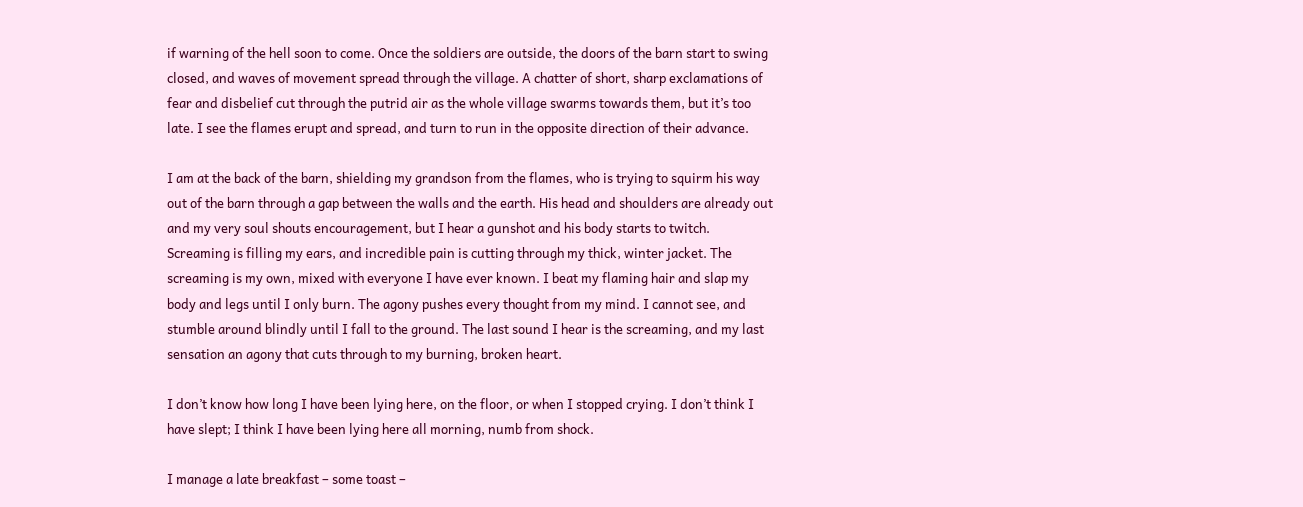if warning of the hell soon to come. Once the soldiers are outside, the doors of the barn start to swing closed, and waves of movement spread through the village. A chatter of short, sharp exclamations of fear and disbelief cut through the putrid air as the whole village swarms towards them, but it’s too late. I see the flames erupt and spread, and turn to run in the opposite direction of their advance.

I am at the back of the barn, shielding my grandson from the flames, who is trying to squirm his way out of the barn through a gap between the walls and the earth. His head and shoulders are already out and my very soul shouts encouragement, but I hear a gunshot and his body starts to twitch. Screaming is filling my ears, and incredible pain is cutting through my thick, winter jacket. The screaming is my own, mixed with everyone I have ever known. I beat my flaming hair and slap my body and legs until I only burn. The agony pushes every thought from my mind. I cannot see, and stumble around blindly until I fall to the ground. The last sound I hear is the screaming, and my last sensation an agony that cuts through to my burning, broken heart.

I don’t know how long I have been lying here, on the floor, or when I stopped crying. I don’t think I have slept; I think I have been lying here all morning, numb from shock.

I manage a late breakfast – some toast –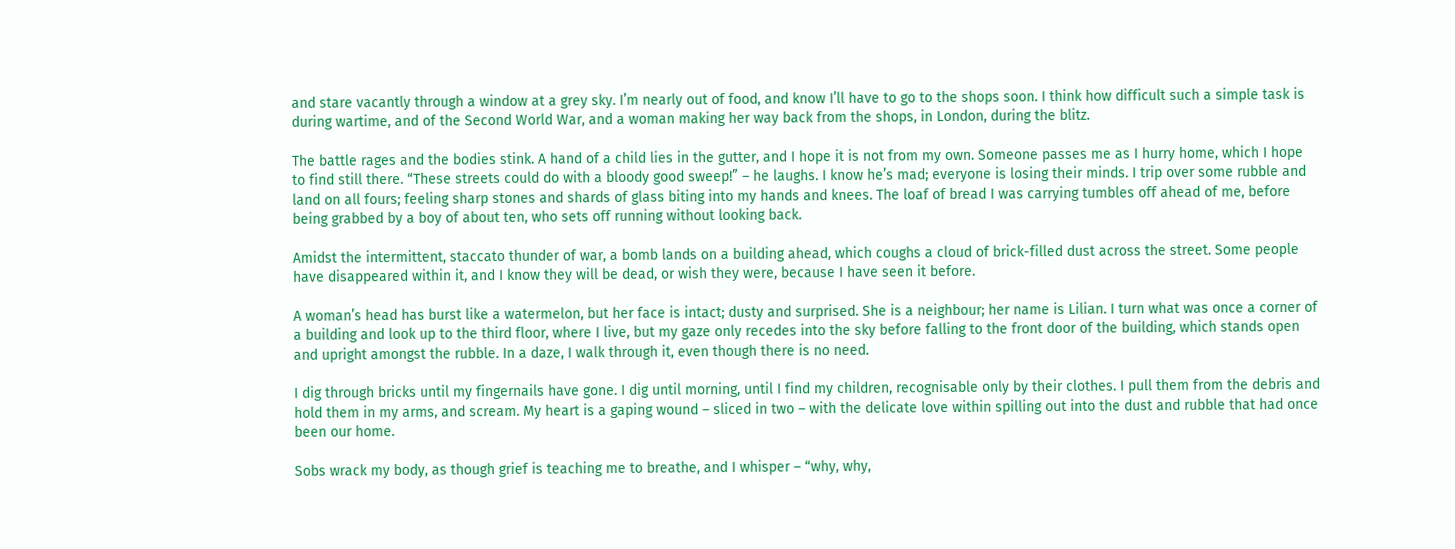and stare vacantly through a window at a grey sky. I’m nearly out of food, and know I’ll have to go to the shops soon. I think how difficult such a simple task is during wartime, and of the Second World War, and a woman making her way back from the shops, in London, during the blitz.

The battle rages and the bodies stink. A hand of a child lies in the gutter, and I hope it is not from my own. Someone passes me as I hurry home, which I hope to find still there. “These streets could do with a bloody good sweep!” – he laughs. I know he’s mad; everyone is losing their minds. I trip over some rubble and land on all fours; feeling sharp stones and shards of glass biting into my hands and knees. The loaf of bread I was carrying tumbles off ahead of me, before being grabbed by a boy of about ten, who sets off running without looking back.

Amidst the intermittent, staccato thunder of war, a bomb lands on a building ahead, which coughs a cloud of brick-filled dust across the street. Some people have disappeared within it, and I know they will be dead, or wish they were, because I have seen it before.

A woman’s head has burst like a watermelon, but her face is intact; dusty and surprised. She is a neighbour; her name is Lilian. I turn what was once a corner of a building and look up to the third floor, where I live, but my gaze only recedes into the sky before falling to the front door of the building, which stands open and upright amongst the rubble. In a daze, I walk through it, even though there is no need.

I dig through bricks until my fingernails have gone. I dig until morning, until I find my children, recognisable only by their clothes. I pull them from the debris and hold them in my arms, and scream. My heart is a gaping wound – sliced in two – with the delicate love within spilling out into the dust and rubble that had once been our home.

Sobs wrack my body, as though grief is teaching me to breathe, and I whisper – “why, why,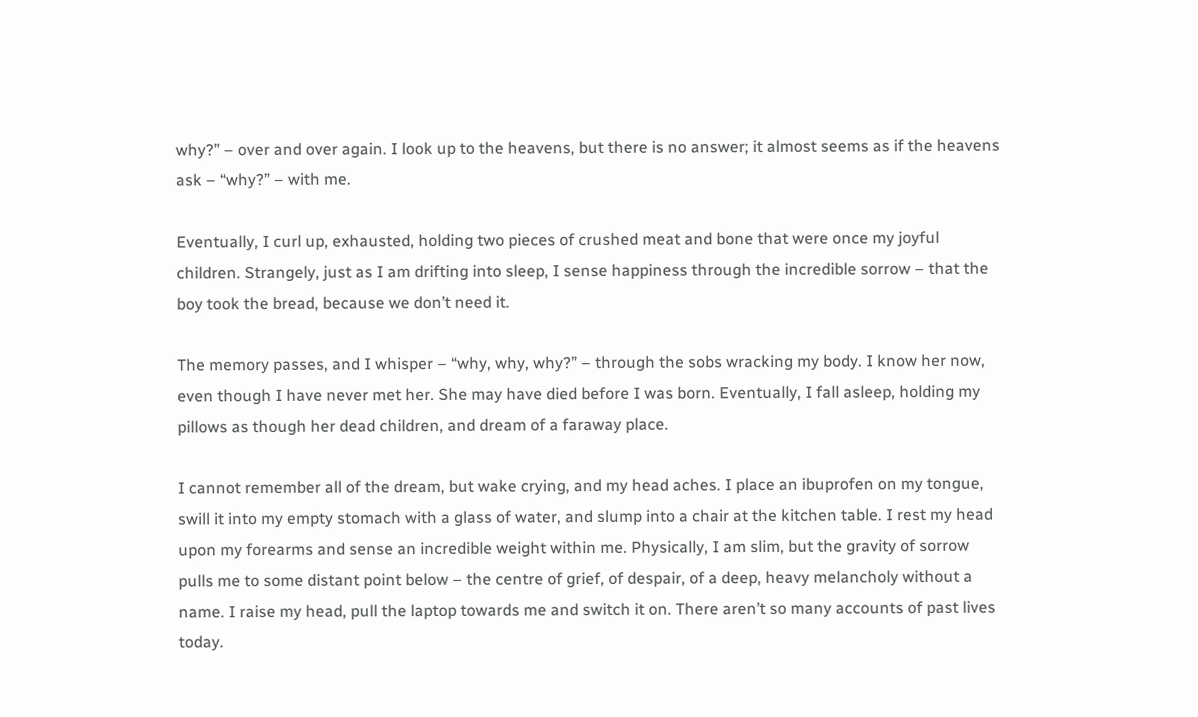why?” – over and over again. I look up to the heavens, but there is no answer; it almost seems as if the heavens ask – “why?” – with me.

Eventually, I curl up, exhausted, holding two pieces of crushed meat and bone that were once my joyful children. Strangely, just as I am drifting into sleep, I sense happiness through the incredible sorrow – that the boy took the bread, because we don’t need it.

The memory passes, and I whisper – “why, why, why?” – through the sobs wracking my body. I know her now, even though I have never met her. She may have died before I was born. Eventually, I fall asleep, holding my pillows as though her dead children, and dream of a faraway place.

I cannot remember all of the dream, but wake crying, and my head aches. I place an ibuprofen on my tongue, swill it into my empty stomach with a glass of water, and slump into a chair at the kitchen table. I rest my head upon my forearms and sense an incredible weight within me. Physically, I am slim, but the gravity of sorrow pulls me to some distant point below – the centre of grief, of despair, of a deep, heavy melancholy without a name. I raise my head, pull the laptop towards me and switch it on. There aren’t so many accounts of past lives today.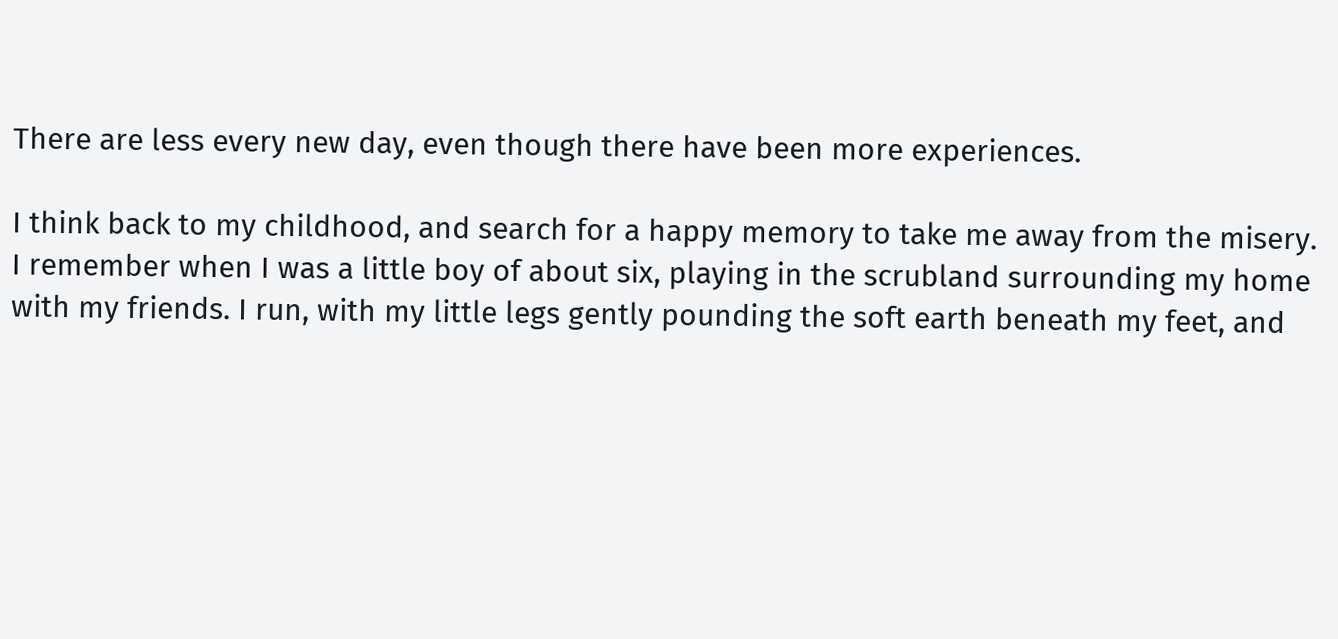There are less every new day, even though there have been more experiences.

I think back to my childhood, and search for a happy memory to take me away from the misery. I remember when I was a little boy of about six, playing in the scrubland surrounding my home with my friends. I run, with my little legs gently pounding the soft earth beneath my feet, and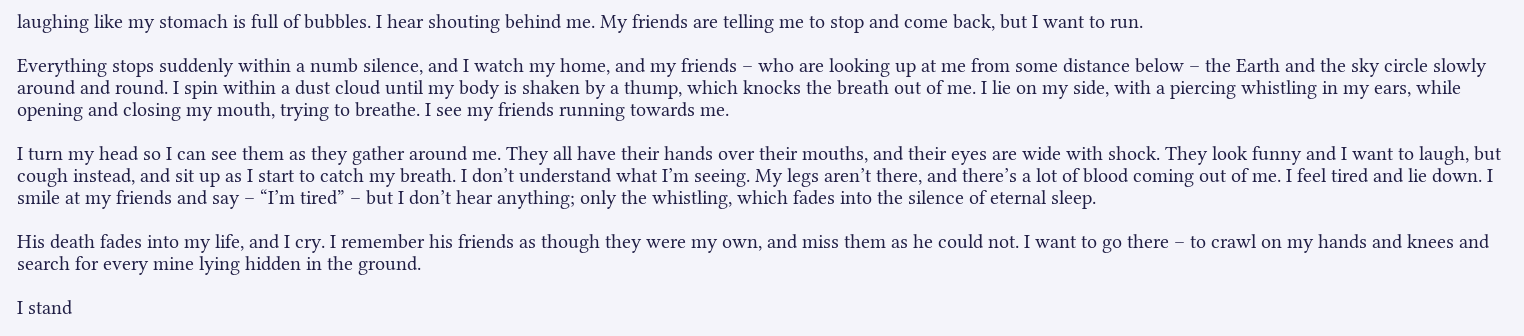laughing like my stomach is full of bubbles. I hear shouting behind me. My friends are telling me to stop and come back, but I want to run.

Everything stops suddenly within a numb silence, and I watch my home, and my friends – who are looking up at me from some distance below – the Earth and the sky circle slowly around and round. I spin within a dust cloud until my body is shaken by a thump, which knocks the breath out of me. I lie on my side, with a piercing whistling in my ears, while opening and closing my mouth, trying to breathe. I see my friends running towards me.

I turn my head so I can see them as they gather around me. They all have their hands over their mouths, and their eyes are wide with shock. They look funny and I want to laugh, but cough instead, and sit up as I start to catch my breath. I don’t understand what I’m seeing. My legs aren’t there, and there’s a lot of blood coming out of me. I feel tired and lie down. I smile at my friends and say – “I’m tired” – but I don’t hear anything; only the whistling, which fades into the silence of eternal sleep.

His death fades into my life, and I cry. I remember his friends as though they were my own, and miss them as he could not. I want to go there – to crawl on my hands and knees and search for every mine lying hidden in the ground.

I stand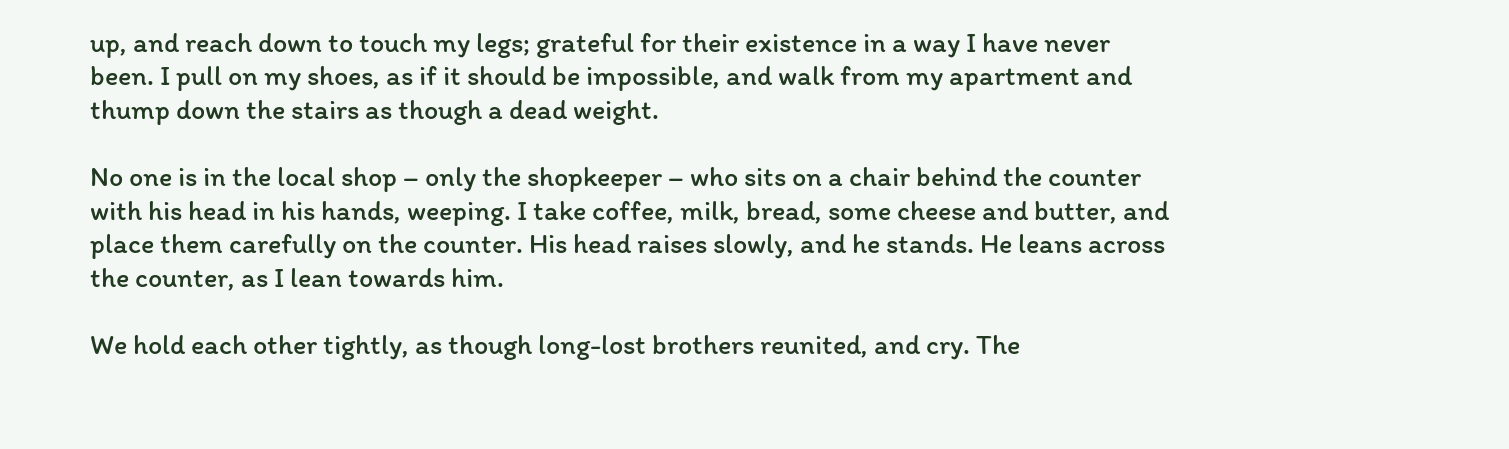up, and reach down to touch my legs; grateful for their existence in a way I have never been. I pull on my shoes, as if it should be impossible, and walk from my apartment and thump down the stairs as though a dead weight.

No one is in the local shop – only the shopkeeper – who sits on a chair behind the counter with his head in his hands, weeping. I take coffee, milk, bread, some cheese and butter, and place them carefully on the counter. His head raises slowly, and he stands. He leans across the counter, as I lean towards him.

We hold each other tightly, as though long-lost brothers reunited, and cry. The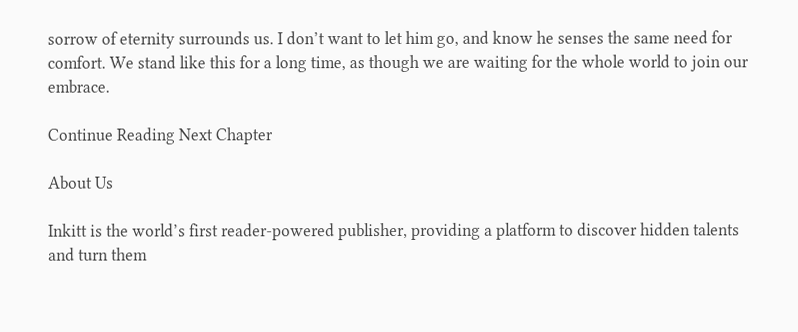sorrow of eternity surrounds us. I don’t want to let him go, and know he senses the same need for comfort. We stand like this for a long time, as though we are waiting for the whole world to join our embrace.

Continue Reading Next Chapter

About Us

Inkitt is the world’s first reader-powered publisher, providing a platform to discover hidden talents and turn them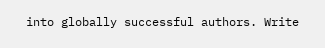into globally successful authors. Write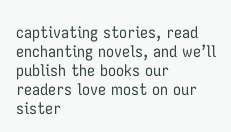captivating stories, read enchanting novels, and we’ll publish the books our readers love most on our sister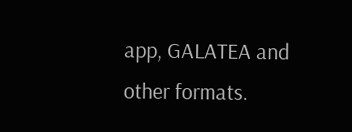app, GALATEA and other formats.